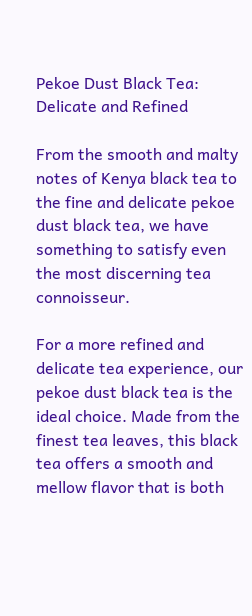Pekoe Dust Black Tea: Delicate and Refined

From the smooth and malty notes of Kenya black tea to the fine and delicate pekoe dust black tea, we have something to satisfy even the most discerning tea connoisseur.

For a more refined and delicate tea experience, our pekoe dust black tea is the ideal choice. Made from the finest tea leaves, this black tea offers a smooth and mellow flavor that is both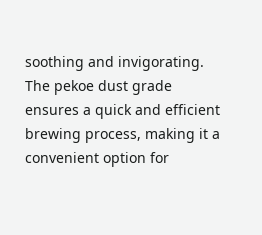soothing and invigorating. The pekoe dust grade ensures a quick and efficient brewing process, making it a convenient option for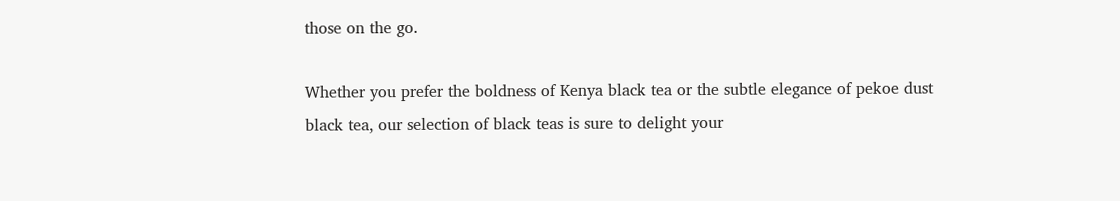those on the go.

Whether you prefer the boldness of Kenya black tea or the subtle elegance of pekoe dust black tea, our selection of black teas is sure to delight your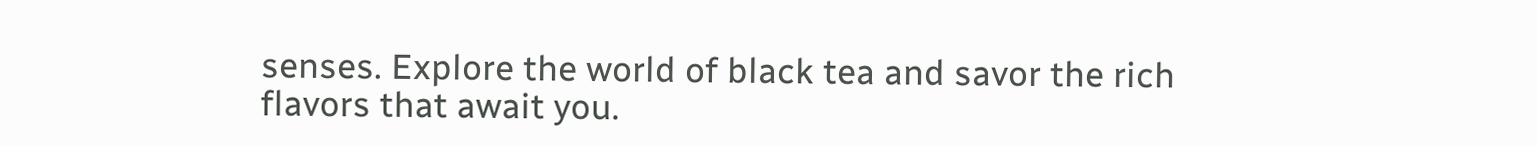senses. Explore the world of black tea and savor the rich flavors that await you.